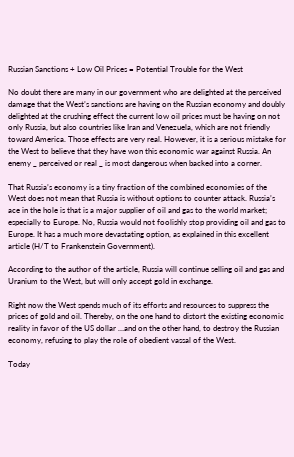Russian Sanctions + Low Oil Prices = Potential Trouble for the West

No doubt there are many in our government who are delighted at the perceived damage that the West’s sanctions are having on the Russian economy and doubly delighted at the crushing effect the current low oil prices must be having on not only Russia, but also countries like Iran and Venezuela, which are not friendly toward America. Those effects are very real. However, it is a serious mistake for the West to believe that they have won this economic war against Russia. An enemy _ perceived or real _ is most dangerous when backed into a corner.

That Russia’s economy is a tiny fraction of the combined economies of the West does not mean that Russia is without options to counter attack. Russia’s ace in the hole is that is a major supplier of oil and gas to the world market; especially to Europe. No, Russia would not foolishly stop providing oil and gas to Europe. It has a much more devastating option, as explained in this excellent article (H/T to Frankenstein Government).

According to the author of the article, Russia will continue selling oil and gas and Uranium to the West, but will only accept gold in exchange.

Right now the West spends much of its efforts and resources to suppress the prices of gold and oil. Thereby, on the one hand to distort the existing economic reality in favor of the US dollar …and on the other hand, to destroy the Russian economy, refusing to play the role of obedient vassal of the West.

Today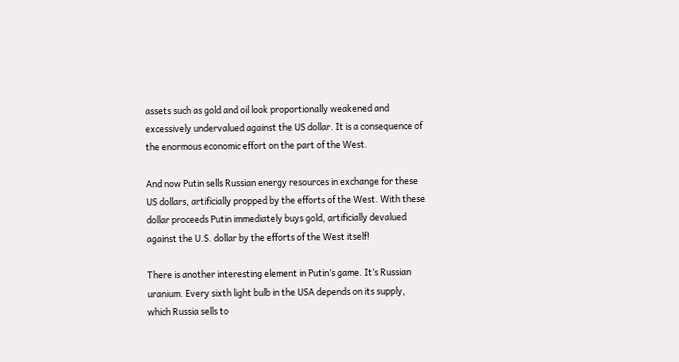assets such as gold and oil look proportionally weakened and excessively undervalued against the US dollar. It is a consequence of the enormous economic effort on the part of the West.

And now Putin sells Russian energy resources in exchange for these US dollars, artificially propped by the efforts of the West. With these dollar proceeds Putin immediately buys gold, artificially devalued against the U.S. dollar by the efforts of the West itself!

There is another interesting element in Putin’s game. It’s Russian uranium. Every sixth light bulb in the USA depends on its supply, which Russia sells to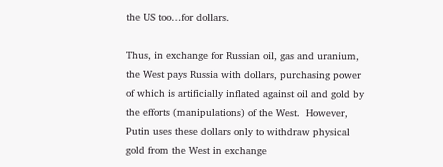the US too…for dollars.

Thus, in exchange for Russian oil, gas and uranium, the West pays Russia with dollars, purchasing power of which is artificially inflated against oil and gold by the efforts (manipulations) of the West.  However,  Putin uses these dollars only to withdraw physical gold from the West in exchange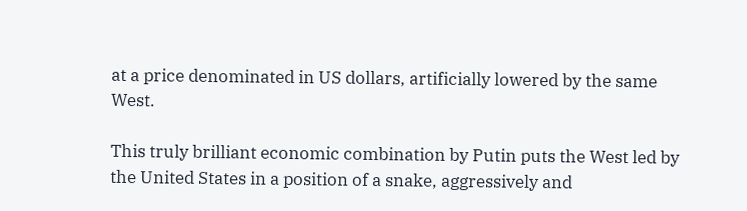at a price denominated in US dollars, artificially lowered by the same West.

This truly brilliant economic combination by Putin puts the West led by the United States in a position of a snake, aggressively and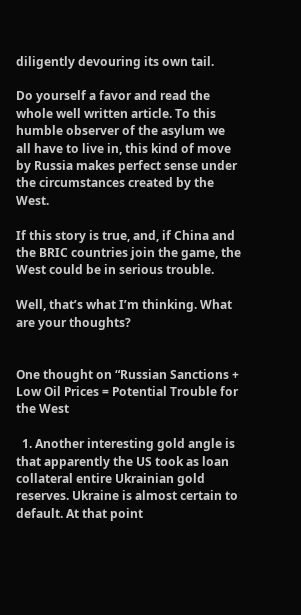diligently devouring its own tail.

Do yourself a favor and read the whole well written article. To this humble observer of the asylum we all have to live in, this kind of move by Russia makes perfect sense under the circumstances created by the West.

If this story is true, and, if China and the BRIC countries join the game, the West could be in serious trouble.

Well, that’s what I’m thinking. What are your thoughts?


One thought on “Russian Sanctions + Low Oil Prices = Potential Trouble for the West

  1. Another interesting gold angle is that apparently the US took as loan collateral entire Ukrainian gold reserves. Ukraine is almost certain to default. At that point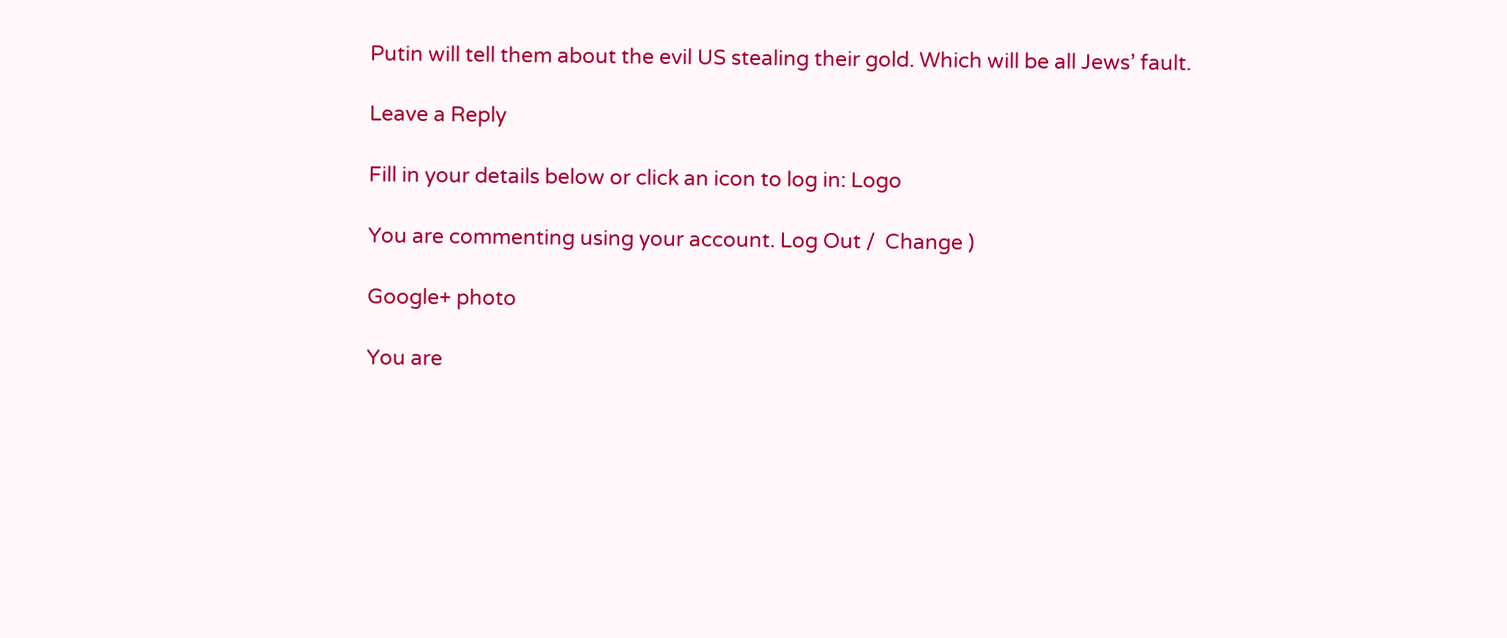Putin will tell them about the evil US stealing their gold. Which will be all Jews’ fault.

Leave a Reply

Fill in your details below or click an icon to log in: Logo

You are commenting using your account. Log Out /  Change )

Google+ photo

You are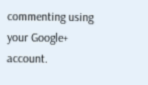commenting using your Google+ account.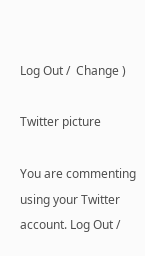Log Out /  Change )

Twitter picture

You are commenting using your Twitter account. Log Out /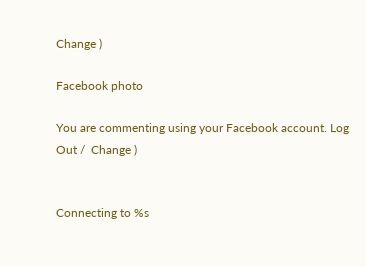Change )

Facebook photo

You are commenting using your Facebook account. Log Out /  Change )


Connecting to %s